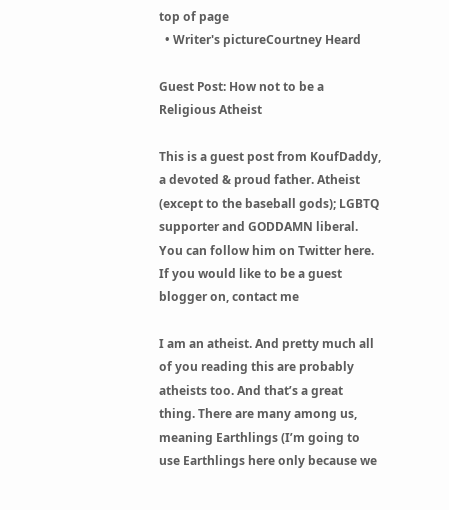top of page
  • Writer's pictureCourtney Heard

Guest Post: How not to be a Religious Atheist

This is a guest post from KoufDaddy, a devoted & proud father. Atheist (except to the baseball gods); LGBTQ supporter and GODDAMN liberal. You can follow him on Twitter here. If you would like to be a guest blogger on, contact me

I am an atheist. And pretty much all of you reading this are probably atheists too. And that’s a great thing. There are many among us, meaning Earthlings (I’m going to use Earthlings here only because we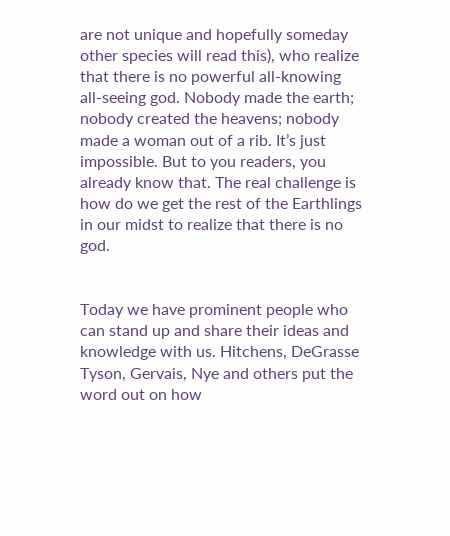are not unique and hopefully someday other species will read this), who realize that there is no powerful all-knowing all-seeing god. Nobody made the earth; nobody created the heavens; nobody made a woman out of a rib. It’s just impossible. But to you readers, you already know that. The real challenge is how do we get the rest of the Earthlings in our midst to realize that there is no god.


Today we have prominent people who can stand up and share their ideas and knowledge with us. Hitchens, DeGrasse Tyson, Gervais, Nye and others put the word out on how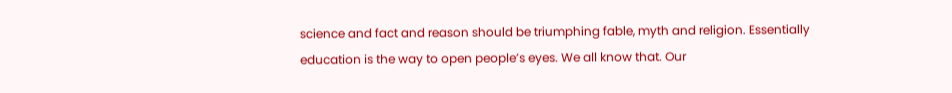science and fact and reason should be triumphing fable, myth and religion. Essentially education is the way to open people’s eyes. We all know that. Our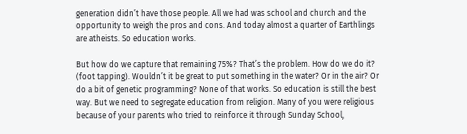generation didn’t have those people. All we had was school and church and the opportunity to weigh the pros and cons. And today almost a quarter of Earthlings are atheists. So education works.

But how do we capture that remaining 75%? That’s the problem. How do we do it? (foot tapping). Wouldn’t it be great to put something in the water? Or in the air? Or do a bit of genetic programming? None of that works. So education is still the best way. But we need to segregate education from religion. Many of you were religious because of your parents who tried to reinforce it through Sunday School,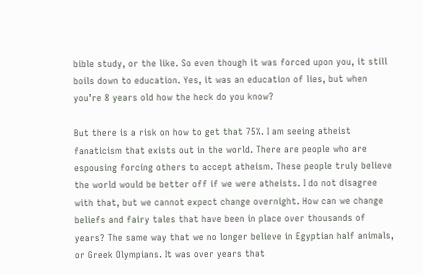bible study, or the like. So even though it was forced upon you, it still boils down to education. Yes, it was an education of lies, but when you’re 8 years old how the heck do you know?

But there is a risk on how to get that 75%. I am seeing atheist fanaticism that exists out in the world. There are people who are espousing forcing others to accept atheism. These people truly believe the world would be better off if we were atheists. I do not disagree with that, but we cannot expect change overnight. How can we change beliefs and fairy tales that have been in place over thousands of years? The same way that we no longer believe in Egyptian half animals, or Greek Olympians. It was over years that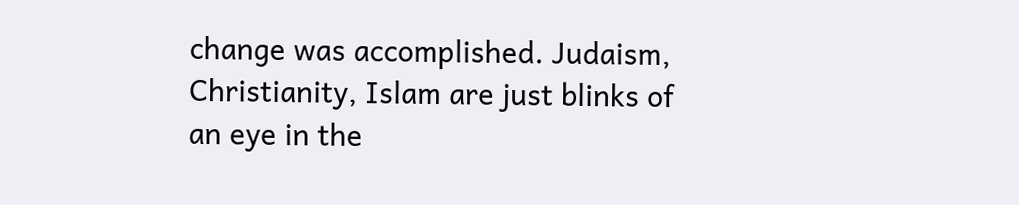change was accomplished. Judaism, Christianity, Islam are just blinks of an eye in the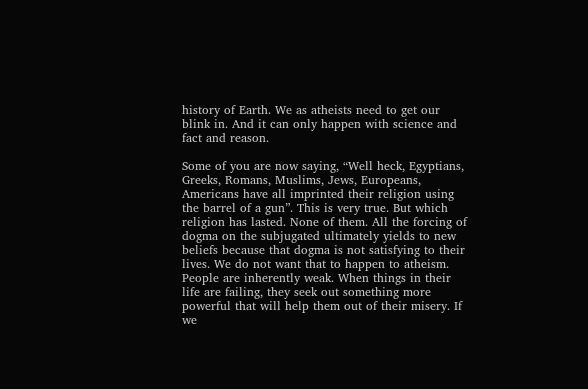history of Earth. We as atheists need to get our blink in. And it can only happen with science and fact and reason.

Some of you are now saying, “Well heck, Egyptians, Greeks, Romans, Muslims, Jews, Europeans, Americans have all imprinted their religion using the barrel of a gun”. This is very true. But which religion has lasted. None of them. All the forcing of dogma on the subjugated ultimately yields to new beliefs because that dogma is not satisfying to their lives. We do not want that to happen to atheism. People are inherently weak. When things in their life are failing, they seek out something more powerful that will help them out of their misery. If we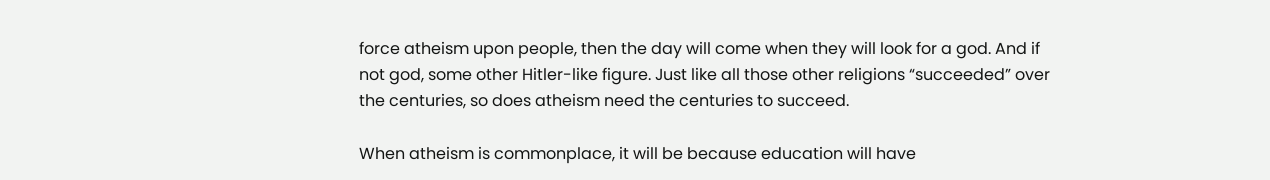force atheism upon people, then the day will come when they will look for a god. And if not god, some other Hitler-like figure. Just like all those other religions “succeeded” over the centuries, so does atheism need the centuries to succeed.

When atheism is commonplace, it will be because education will have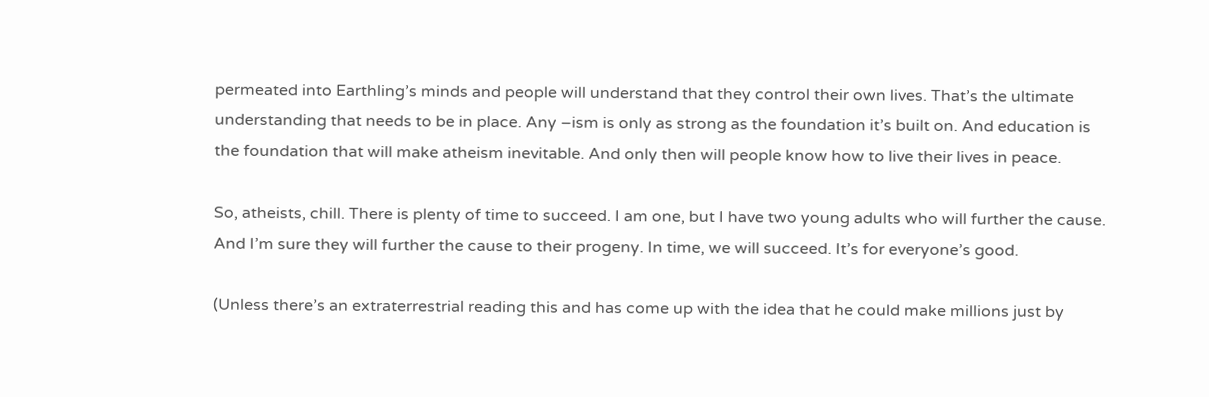permeated into Earthling’s minds and people will understand that they control their own lives. That’s the ultimate understanding that needs to be in place. Any –ism is only as strong as the foundation it’s built on. And education is the foundation that will make atheism inevitable. And only then will people know how to live their lives in peace.

So, atheists, chill. There is plenty of time to succeed. I am one, but I have two young adults who will further the cause. And I’m sure they will further the cause to their progeny. In time, we will succeed. It’s for everyone’s good.

(Unless there’s an extraterrestrial reading this and has come up with the idea that he could make millions just by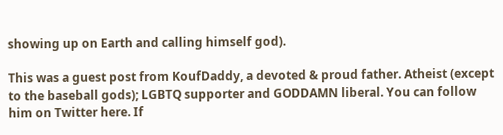showing up on Earth and calling himself god).

This was a guest post from KoufDaddy, a devoted & proud father. Atheist (except to the baseball gods); LGBTQ supporter and GODDAMN liberal. You can follow him on Twitter here. If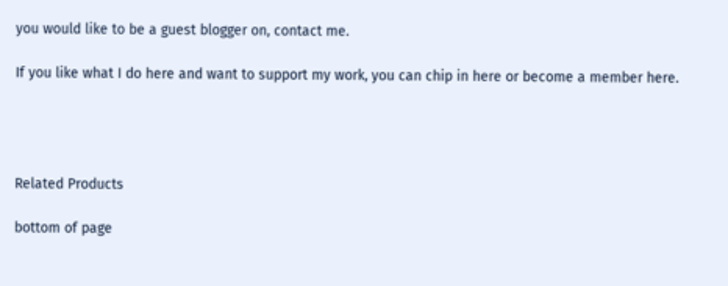you would like to be a guest blogger on, contact me.

If you like what I do here and want to support my work, you can chip in here or become a member here.




Related Products

bottom of page